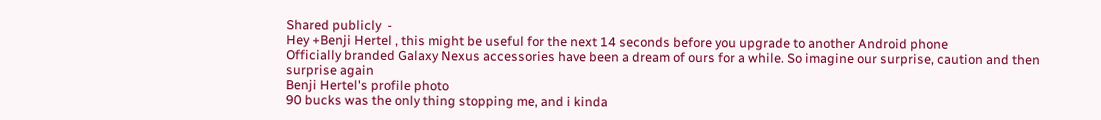Shared publicly  -
Hey +Benji Hertel , this might be useful for the next 14 seconds before you upgrade to another Android phone
Officially branded Galaxy Nexus accessories have been a dream of ours for a while. So imagine our surprise, caution and then surprise again
Benji Hertel's profile photo
90 bucks was the only thing stopping me, and i kinda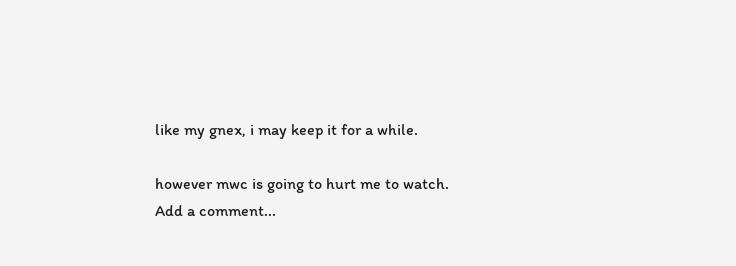like my gnex, i may keep it for a while.

however mwc is going to hurt me to watch.
Add a comment...